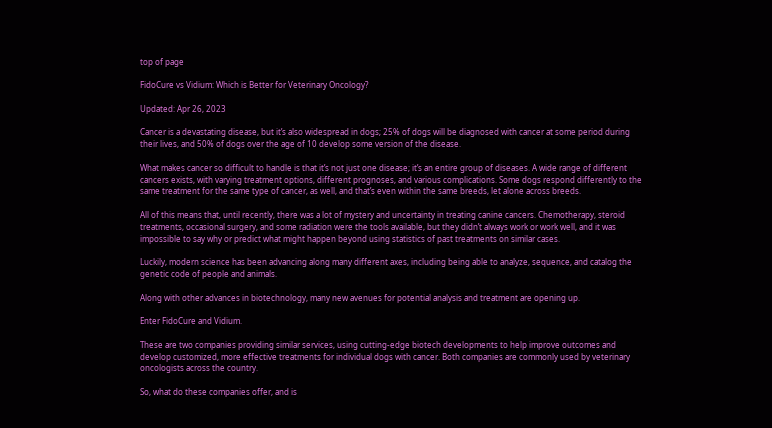top of page

FidoCure vs Vidium: Which is Better for Veterinary Oncology?

Updated: Apr 26, 2023

Cancer is a devastating disease, but it’s also widespread in dogs; 25% of dogs will be diagnosed with cancer at some period during their lives, and 50% of dogs over the age of 10 develop some version of the disease.

What makes cancer so difficult to handle is that it’s not just one disease; it’s an entire group of diseases. A wide range of different cancers exists, with varying treatment options, different prognoses, and various complications. Some dogs respond differently to the same treatment for the same type of cancer, as well, and that’s even within the same breeds, let alone across breeds.

All of this means that, until recently, there was a lot of mystery and uncertainty in treating canine cancers. Chemotherapy, steroid treatments, occasional surgery, and some radiation were the tools available, but they didn’t always work or work well, and it was impossible to say why or predict what might happen beyond using statistics of past treatments on similar cases.

Luckily, modern science has been advancing along many different axes, including being able to analyze, sequence, and catalog the genetic code of people and animals.

Along with other advances in biotechnology, many new avenues for potential analysis and treatment are opening up.

Enter FidoCure and Vidium.

These are two companies providing similar services, using cutting-edge biotech developments to help improve outcomes and develop customized, more effective treatments for individual dogs with cancer. Both companies are commonly used by veterinary oncologists across the country.

So, what do these companies offer, and is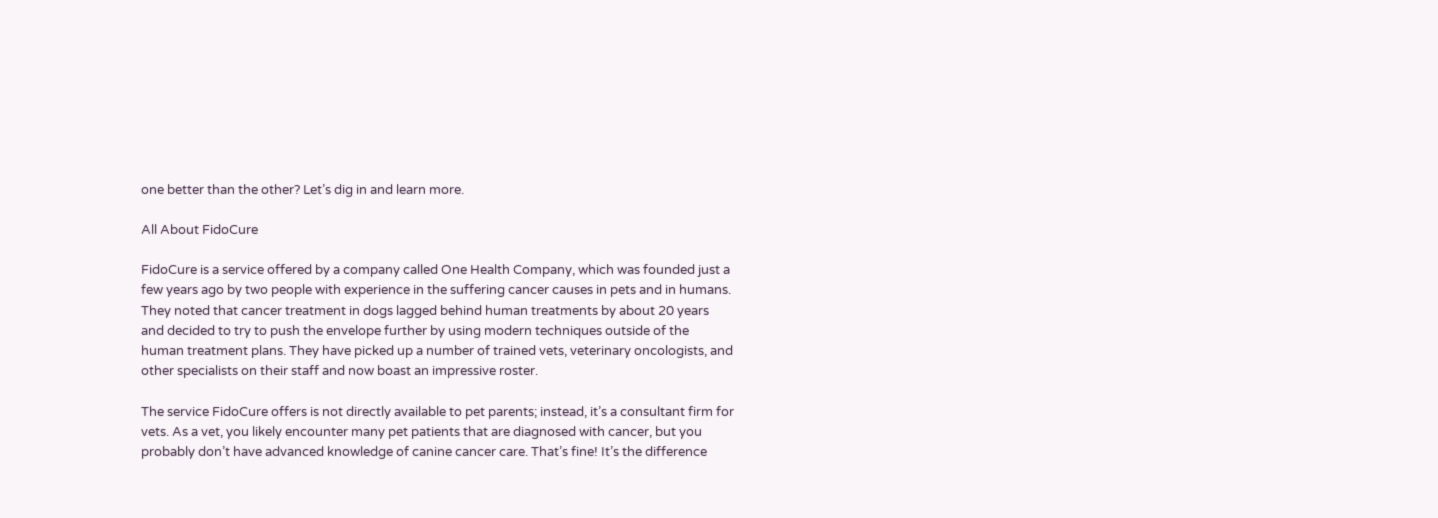one better than the other? Let’s dig in and learn more.

All About FidoCure

FidoCure is a service offered by a company called One Health Company, which was founded just a few years ago by two people with experience in the suffering cancer causes in pets and in humans. They noted that cancer treatment in dogs lagged behind human treatments by about 20 years and decided to try to push the envelope further by using modern techniques outside of the human treatment plans. They have picked up a number of trained vets, veterinary oncologists, and other specialists on their staff and now boast an impressive roster.

The service FidoCure offers is not directly available to pet parents; instead, it’s a consultant firm for vets. As a vet, you likely encounter many pet patients that are diagnosed with cancer, but you probably don’t have advanced knowledge of canine cancer care. That’s fine! It’s the difference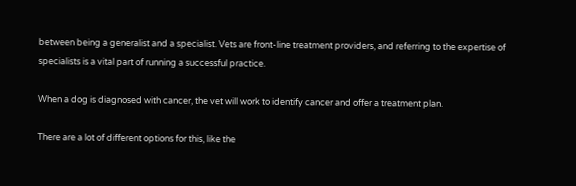between being a generalist and a specialist. Vets are front-line treatment providers, and referring to the expertise of specialists is a vital part of running a successful practice.

When a dog is diagnosed with cancer, the vet will work to identify cancer and offer a treatment plan.

There are a lot of different options for this, like the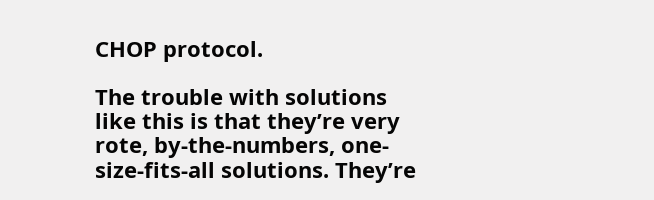CHOP protocol.

The trouble with solutions like this is that they’re very rote, by-the-numbers, one-size-fits-all solutions. They’re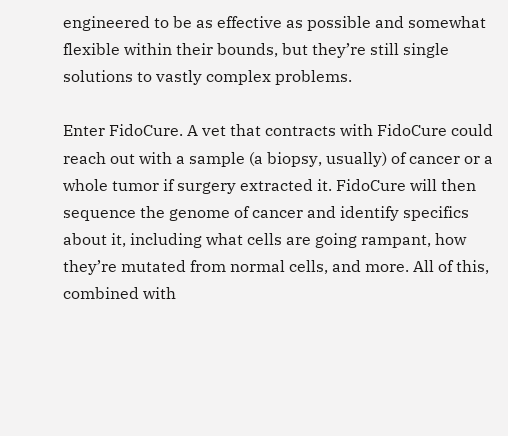engineered to be as effective as possible and somewhat flexible within their bounds, but they’re still single solutions to vastly complex problems.

Enter FidoCure. A vet that contracts with FidoCure could reach out with a sample (a biopsy, usually) of cancer or a whole tumor if surgery extracted it. FidoCure will then sequence the genome of cancer and identify specifics about it, including what cells are going rampant, how they’re mutated from normal cells, and more. All of this, combined with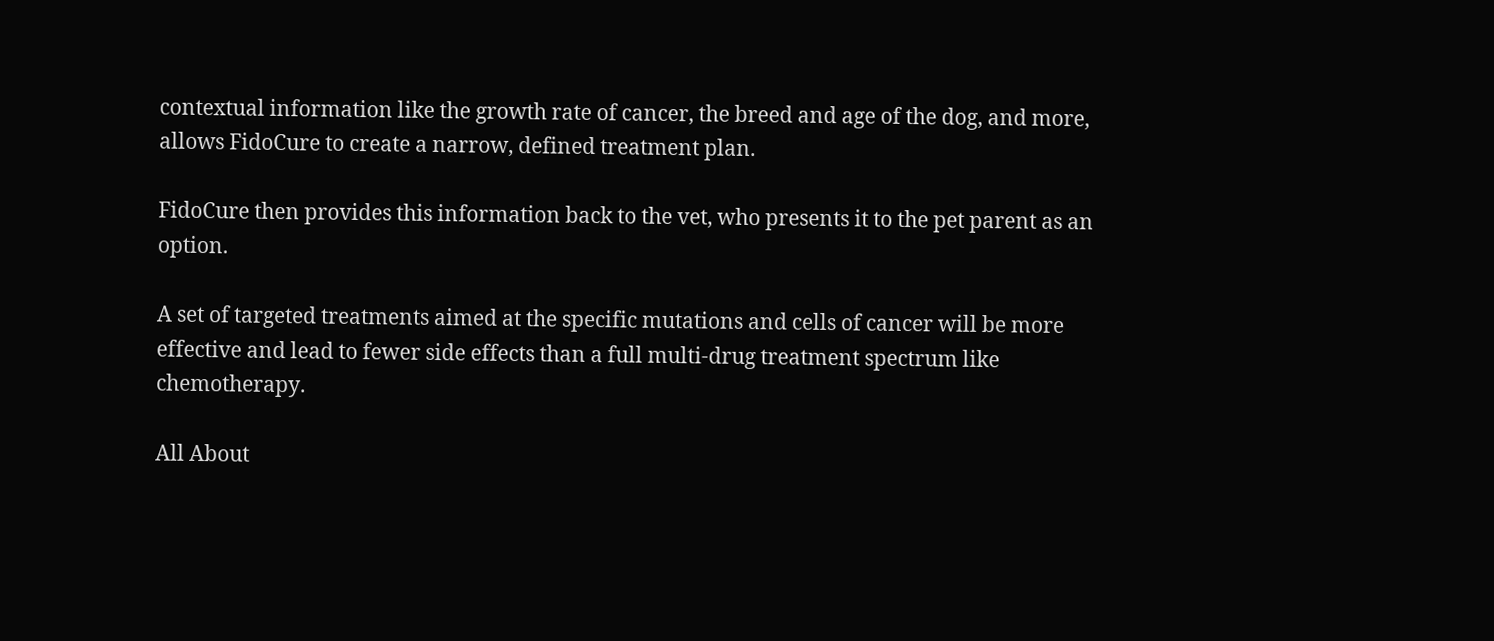contextual information like the growth rate of cancer, the breed and age of the dog, and more, allows FidoCure to create a narrow, defined treatment plan.

FidoCure then provides this information back to the vet, who presents it to the pet parent as an option.

A set of targeted treatments aimed at the specific mutations and cells of cancer will be more effective and lead to fewer side effects than a full multi-drug treatment spectrum like chemotherapy.

All About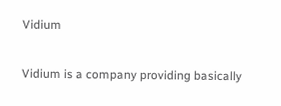Vidium

Vidium is a company providing basically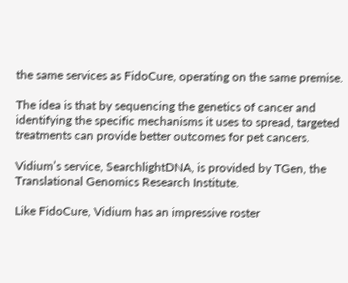the same services as FidoCure, operating on the same premise.

The idea is that by sequencing the genetics of cancer and identifying the specific mechanisms it uses to spread, targeted treatments can provide better outcomes for pet cancers.

Vidium’s service, SearchlightDNA, is provided by TGen, the Translational Genomics Research Institute.

Like FidoCure, Vidium has an impressive roster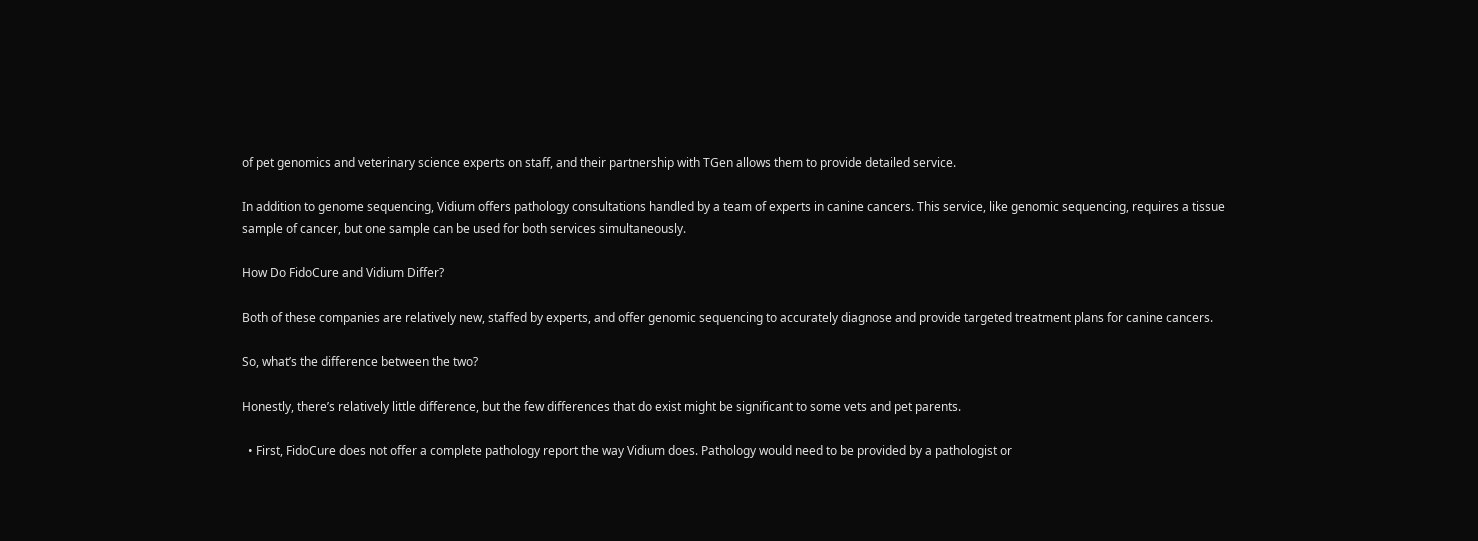of pet genomics and veterinary science experts on staff, and their partnership with TGen allows them to provide detailed service.

In addition to genome sequencing, Vidium offers pathology consultations handled by a team of experts in canine cancers. This service, like genomic sequencing, requires a tissue sample of cancer, but one sample can be used for both services simultaneously.

How Do FidoCure and Vidium Differ?

Both of these companies are relatively new, staffed by experts, and offer genomic sequencing to accurately diagnose and provide targeted treatment plans for canine cancers.

So, what’s the difference between the two?

Honestly, there’s relatively little difference, but the few differences that do exist might be significant to some vets and pet parents.

  • First, FidoCure does not offer a complete pathology report the way Vidium does. Pathology would need to be provided by a pathologist or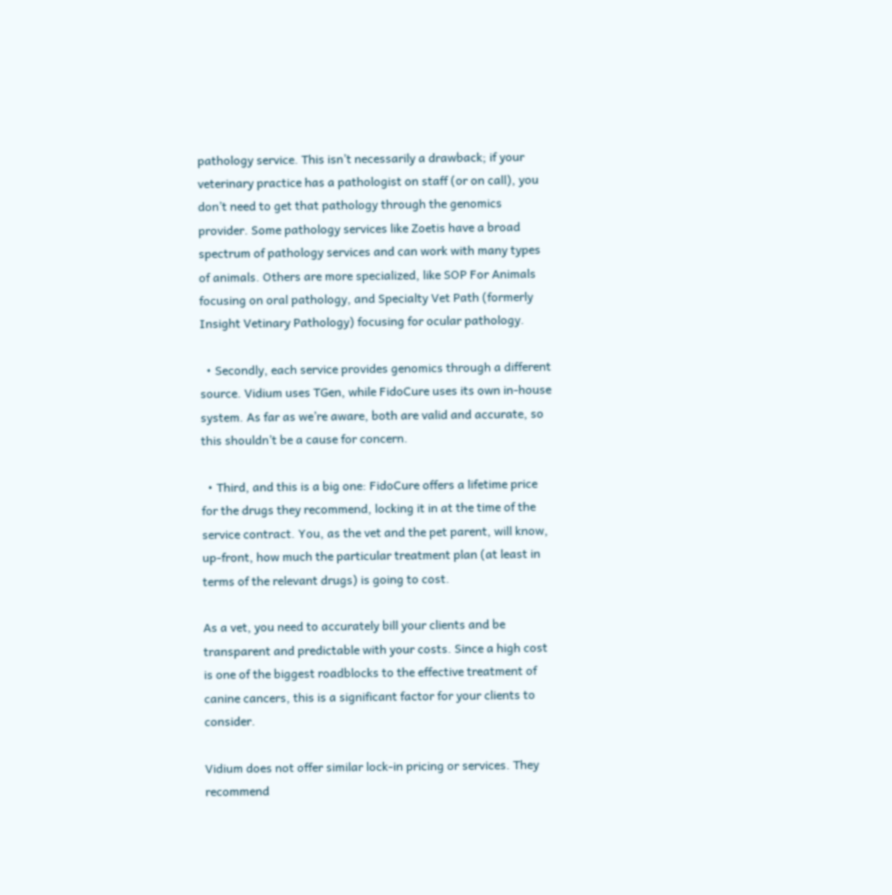pathology service. This isn’t necessarily a drawback; if your veterinary practice has a pathologist on staff (or on call), you don’t need to get that pathology through the genomics provider. Some pathology services like Zoetis have a broad spectrum of pathology services and can work with many types of animals. Others are more specialized, like SOP For Animals focusing on oral pathology, and Specialty Vet Path (formerly Insight Vetinary Pathology) focusing for ocular pathology.

  • Secondly, each service provides genomics through a different source. Vidium uses TGen, while FidoCure uses its own in-house system. As far as we’re aware, both are valid and accurate, so this shouldn’t be a cause for concern.

  • Third, and this is a big one: FidoCure offers a lifetime price for the drugs they recommend, locking it in at the time of the service contract. You, as the vet and the pet parent, will know, up-front, how much the particular treatment plan (at least in terms of the relevant drugs) is going to cost.

As a vet, you need to accurately bill your clients and be transparent and predictable with your costs. Since a high cost is one of the biggest roadblocks to the effective treatment of canine cancers, this is a significant factor for your clients to consider.

Vidium does not offer similar lock-in pricing or services. They recommend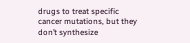drugs to treat specific cancer mutations, but they don’t synthesize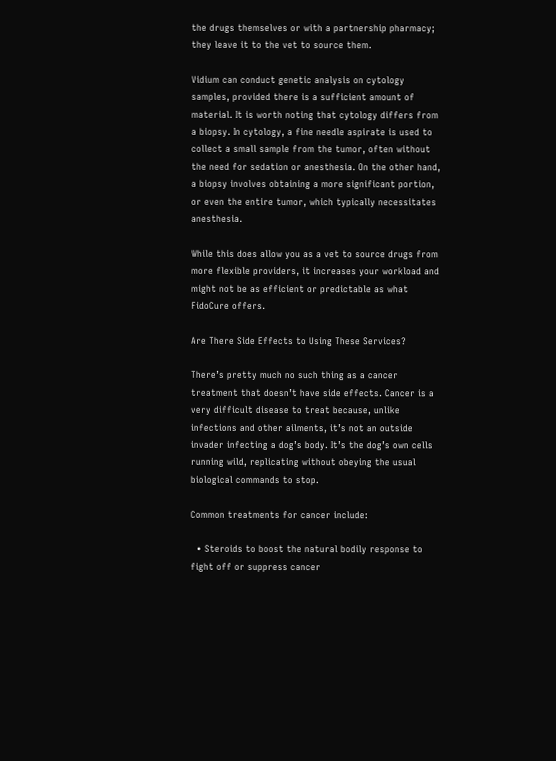the drugs themselves or with a partnership pharmacy; they leave it to the vet to source them.

Vidium can conduct genetic analysis on cytology samples, provided there is a sufficient amount of material. It is worth noting that cytology differs from a biopsy. In cytology, a fine needle aspirate is used to collect a small sample from the tumor, often without the need for sedation or anesthesia. On the other hand, a biopsy involves obtaining a more significant portion, or even the entire tumor, which typically necessitates anesthesia.

While this does allow you as a vet to source drugs from more flexible providers, it increases your workload and might not be as efficient or predictable as what FidoCure offers.

Are There Side Effects to Using These Services?

There’s pretty much no such thing as a cancer treatment that doesn’t have side effects. Cancer is a very difficult disease to treat because, unlike infections and other ailments, it’s not an outside invader infecting a dog’s body. It’s the dog’s own cells running wild, replicating without obeying the usual biological commands to stop.

Common treatments for cancer include:

  • Steroids to boost the natural bodily response to fight off or suppress cancer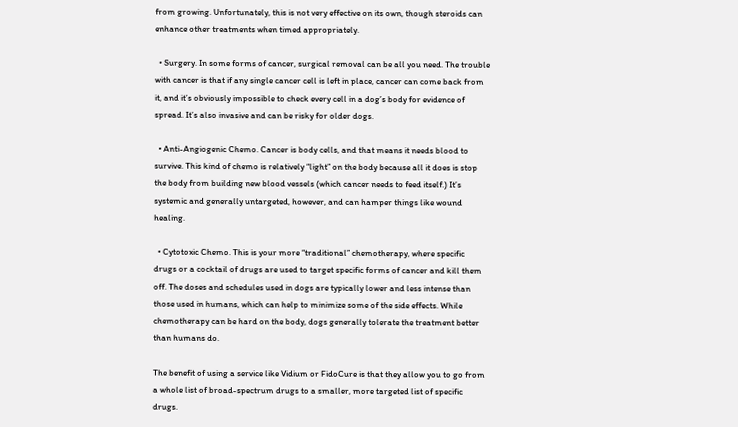from growing. Unfortunately, this is not very effective on its own, though steroids can enhance other treatments when timed appropriately.

  • Surgery. In some forms of cancer, surgical removal can be all you need. The trouble with cancer is that if any single cancer cell is left in place, cancer can come back from it, and it’s obviously impossible to check every cell in a dog’s body for evidence of spread. It’s also invasive and can be risky for older dogs.

  • Anti-Angiogenic Chemo. Cancer is body cells, and that means it needs blood to survive. This kind of chemo is relatively “light” on the body because all it does is stop the body from building new blood vessels (which cancer needs to feed itself.) It’s systemic and generally untargeted, however, and can hamper things like wound healing.

  • Cytotoxic Chemo. This is your more “traditional” chemotherapy, where specific drugs or a cocktail of drugs are used to target specific forms of cancer and kill them off. The doses and schedules used in dogs are typically lower and less intense than those used in humans, which can help to minimize some of the side effects. While chemotherapy can be hard on the body, dogs generally tolerate the treatment better than humans do.

The benefit of using a service like Vidium or FidoCure is that they allow you to go from a whole list of broad-spectrum drugs to a smaller, more targeted list of specific drugs.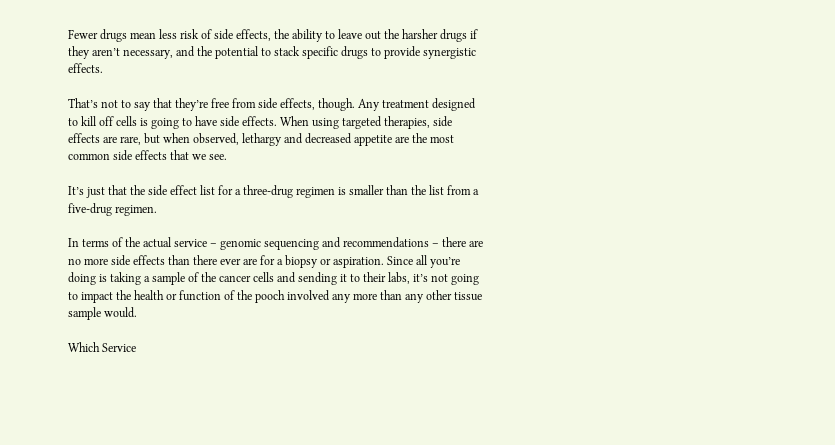Fewer drugs mean less risk of side effects, the ability to leave out the harsher drugs if they aren’t necessary, and the potential to stack specific drugs to provide synergistic effects.

That’s not to say that they’re free from side effects, though. Any treatment designed to kill off cells is going to have side effects. When using targeted therapies, side effects are rare, but when observed, lethargy and decreased appetite are the most common side effects that we see.

It’s just that the side effect list for a three-drug regimen is smaller than the list from a five-drug regimen.

In terms of the actual service – genomic sequencing and recommendations – there are no more side effects than there ever are for a biopsy or aspiration. Since all you’re doing is taking a sample of the cancer cells and sending it to their labs, it’s not going to impact the health or function of the pooch involved any more than any other tissue sample would.

Which Service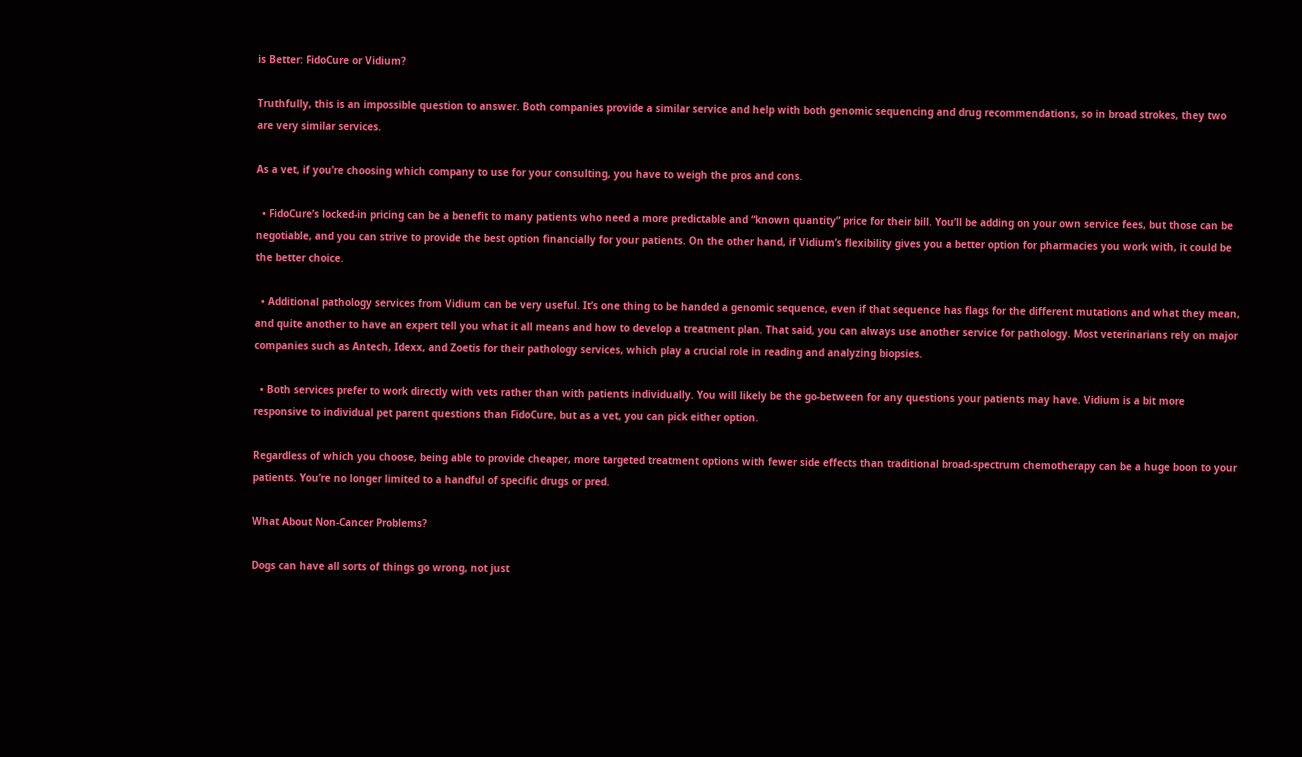is Better: FidoCure or Vidium?

Truthfully, this is an impossible question to answer. Both companies provide a similar service and help with both genomic sequencing and drug recommendations, so in broad strokes, they two are very similar services.

As a vet, if you’re choosing which company to use for your consulting, you have to weigh the pros and cons.

  • FidoCure’s locked-in pricing can be a benefit to many patients who need a more predictable and “known quantity” price for their bill. You’ll be adding on your own service fees, but those can be negotiable, and you can strive to provide the best option financially for your patients. On the other hand, if Vidium’s flexibility gives you a better option for pharmacies you work with, it could be the better choice.

  • Additional pathology services from Vidium can be very useful. It’s one thing to be handed a genomic sequence, even if that sequence has flags for the different mutations and what they mean, and quite another to have an expert tell you what it all means and how to develop a treatment plan. That said, you can always use another service for pathology. Most veterinarians rely on major companies such as Antech, Idexx, and Zoetis for their pathology services, which play a crucial role in reading and analyzing biopsies.

  • Both services prefer to work directly with vets rather than with patients individually. You will likely be the go-between for any questions your patients may have. Vidium is a bit more responsive to individual pet parent questions than FidoCure, but as a vet, you can pick either option.

Regardless of which you choose, being able to provide cheaper, more targeted treatment options with fewer side effects than traditional broad-spectrum chemotherapy can be a huge boon to your patients. You’re no longer limited to a handful of specific drugs or pred.

What About Non-Cancer Problems?

Dogs can have all sorts of things go wrong, not just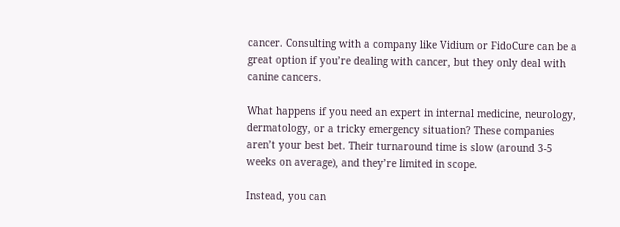cancer. Consulting with a company like Vidium or FidoCure can be a great option if you’re dealing with cancer, but they only deal with canine cancers.

What happens if you need an expert in internal medicine, neurology, dermatology, or a tricky emergency situation? These companies aren’t your best bet. Their turnaround time is slow (around 3-5 weeks on average), and they’re limited in scope.

Instead, you can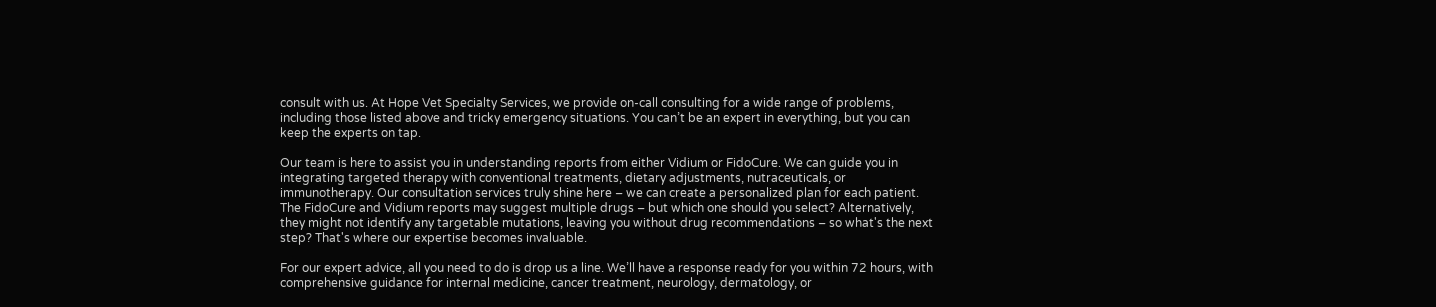consult with us. At Hope Vet Specialty Services, we provide on-call consulting for a wide range of problems, including those listed above and tricky emergency situations. You can’t be an expert in everything, but you can keep the experts on tap.

Our team is here to assist you in understanding reports from either Vidium or FidoCure. We can guide you in integrating targeted therapy with conventional treatments, dietary adjustments, nutraceuticals, or immunotherapy. Our consultation services truly shine here – we can create a personalized plan for each patient. The FidoCure and Vidium reports may suggest multiple drugs – but which one should you select? Alternatively, they might not identify any targetable mutations, leaving you without drug recommendations – so what's the next step? That's where our expertise becomes invaluable.

For our expert advice, all you need to do is drop us a line. We’ll have a response ready for you within 72 hours, with comprehensive guidance for internal medicine, cancer treatment, neurology, dermatology, or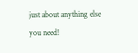just about anything else you need!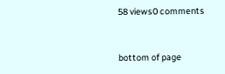58 views0 comments


bottom of page